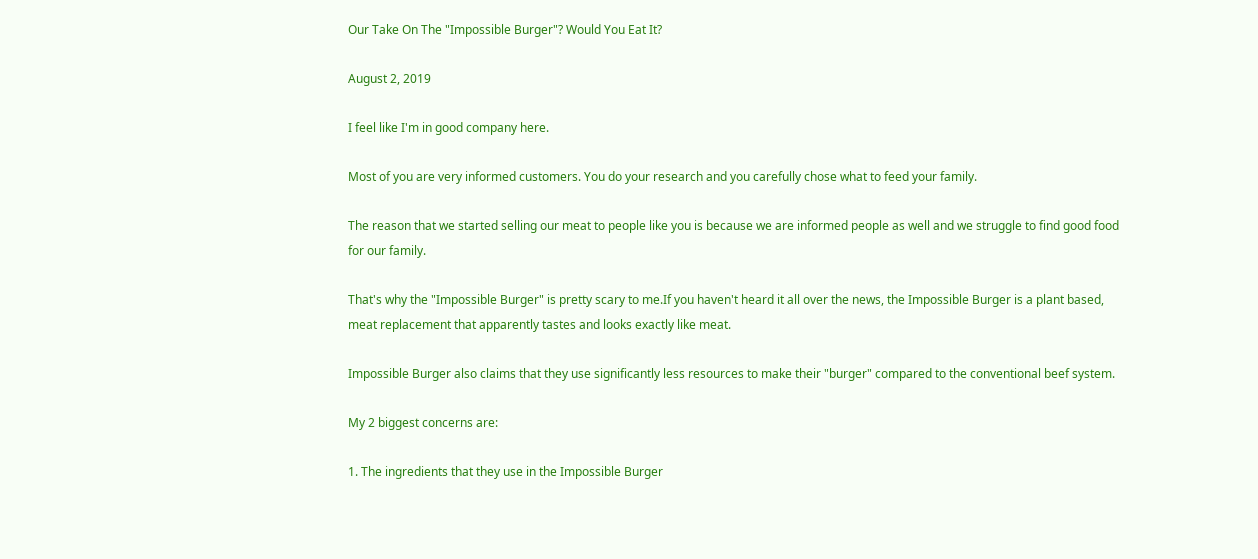Our Take On The "Impossible Burger"? Would You Eat It?

August 2, 2019

I feel like I'm in good company here.

Most of you are very informed customers. You do your research and you carefully chose what to feed your family.

The reason that we started selling our meat to people like you is because we are informed people as well and we struggle to find good food for our family.

That's why the "Impossible Burger" is pretty scary to me.If you haven't heard it all over the news, the Impossible Burger is a plant based, meat replacement that apparently tastes and looks exactly like meat.

Impossible Burger also claims that they use significantly less resources to make their "burger" compared to the conventional beef system.

My 2 biggest concerns are:

1. The ingredients that they use in the Impossible Burger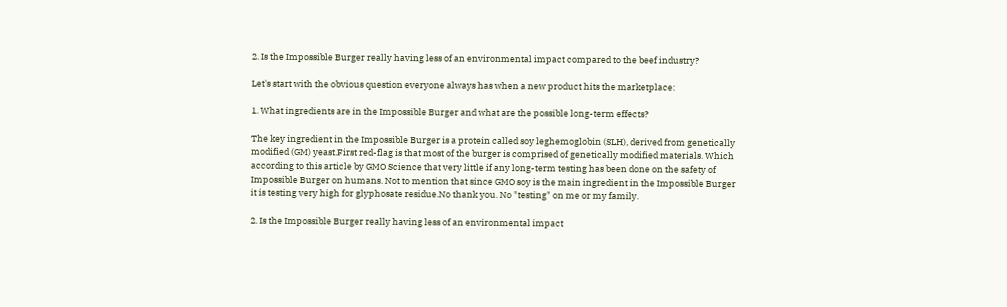2. Is the Impossible Burger really having less of an environmental impact compared to the beef industry?

Let's start with the obvious question everyone always has when a new product hits the marketplace:

1. What ingredients are in the Impossible Burger and what are the possible long-term effects?

The key ingredient in the Impossible Burger is a protein called soy leghemoglobin (SLH), derived from genetically modified (GM) yeast.First red-flag is that most of the burger is comprised of genetically modified materials. Which according to this article by GMO Science that very little if any long-term testing has been done on the safety of Impossible Burger on humans. Not to mention that since GMO soy is the main ingredient in the Impossible Burger it is testing very high for glyphosate residue.No thank you. No "testing" on me or my family.

2. Is the Impossible Burger really having less of an environmental impact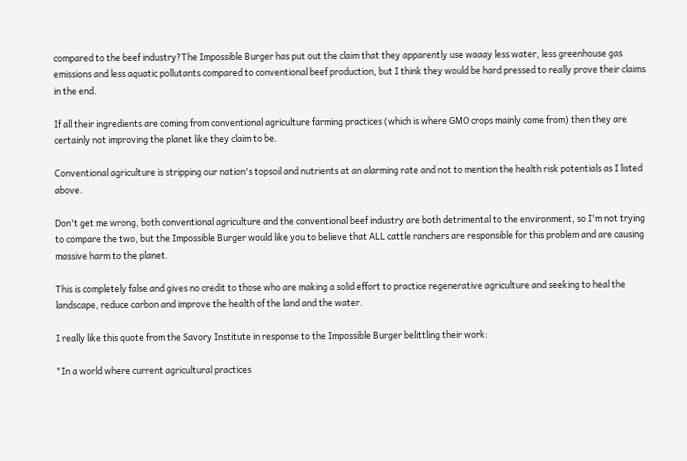compared to the beef industry?The Impossible Burger has put out the claim that they apparently use waaay less water, less greenhouse gas emissions and less aquatic pollutants compared to conventional beef production, but I think they would be hard pressed to really prove their claims in the end.

If all their ingredients are coming from conventional agriculture farming practices (which is where GMO crops mainly come from) then they are certainly not improving the planet like they claim to be.

Conventional agriculture is stripping our nation's topsoil and nutrients at an alarming rate and not to mention the health risk potentials as I listed above.

Don't get me wrong, both conventional agriculture and the conventional beef industry are both detrimental to the environment, so I'm not trying to compare the two, but the Impossible Burger would like you to believe that ALL cattle ranchers are responsible for this problem and are causing massive harm to the planet.

This is completely false and gives no credit to those who are making a solid effort to practice regenerative agriculture and seeking to heal the landscape, reduce carbon and improve the health of the land and the water.

I really like this quote from the Savory Institute in response to the Impossible Burger belittling their work:

"In a world where current agricultural practices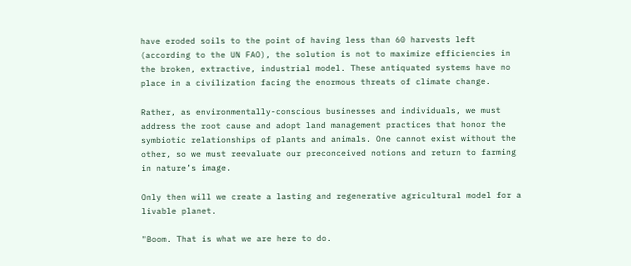have eroded soils to the point of having less than 60 harvests left (according to the UN FAO), the solution is not to maximize efficiencies in the broken, extractive, industrial model. These antiquated systems have no place in a civilization facing the enormous threats of climate change.

Rather, as environmentally-conscious businesses and individuals, we must address the root cause and adopt land management practices that honor the symbiotic relationships of plants and animals. One cannot exist without the other, so we must reevaluate our preconceived notions and return to farming in nature’s image.

Only then will we create a lasting and regenerative agricultural model for a livable planet.

"Boom. That is what we are here to do.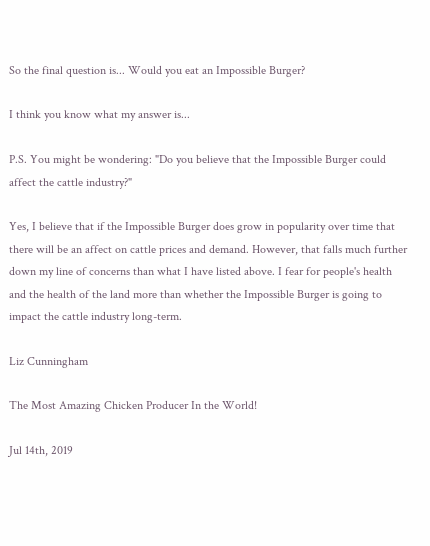So the final question is... Would you eat an Impossible Burger?

I think you know what my answer is...

P.S. You might be wondering: "Do you believe that the Impossible Burger could affect the cattle industry?"

Yes, I believe that if the Impossible Burger does grow in popularity over time that there will be an affect on cattle prices and demand. However, that falls much further down my line of concerns than what I have listed above. I fear for people's health and the health of the land more than whether the Impossible Burger is going to impact the cattle industry long-term.

Liz Cunningham

The Most Amazing Chicken Producer In the World!

Jul 14th, 2019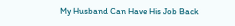My Husband Can Have His Job Back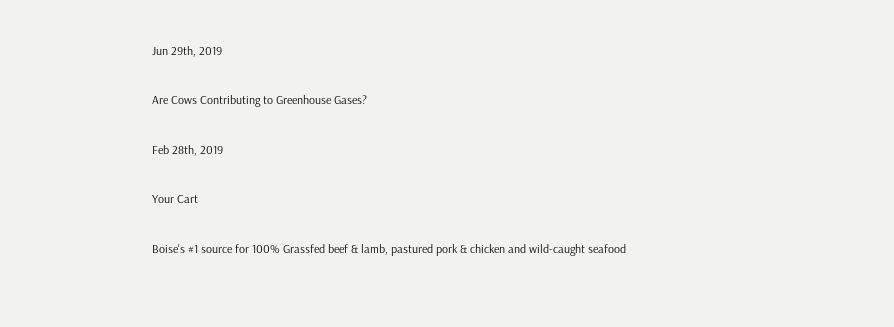Jun 29th, 2019

Are Cows Contributing to Greenhouse Gases?

Feb 28th, 2019

Your Cart

Boise's #1 source for 100% Grassfed beef & lamb, pastured pork & chicken and wild-caught seafood